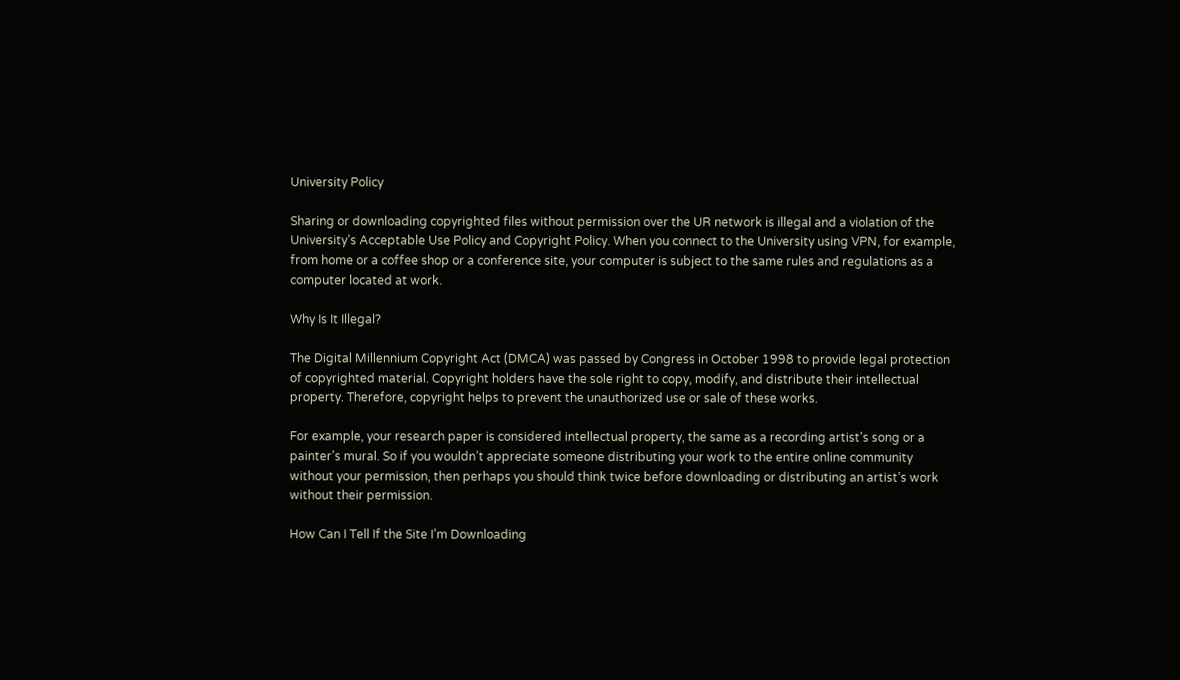University Policy

Sharing or downloading copyrighted files without permission over the UR network is illegal and a violation of the University’s Acceptable Use Policy and Copyright Policy. When you connect to the University using VPN, for example, from home or a coffee shop or a conference site, your computer is subject to the same rules and regulations as a computer located at work.

Why Is It Illegal?

The Digital Millennium Copyright Act (DMCA) was passed by Congress in October 1998 to provide legal protection of copyrighted material. Copyright holders have the sole right to copy, modify, and distribute their intellectual property. Therefore, copyright helps to prevent the unauthorized use or sale of these works.

For example, your research paper is considered intellectual property, the same as a recording artist’s song or a painter’s mural. So if you wouldn’t appreciate someone distributing your work to the entire online community without your permission, then perhaps you should think twice before downloading or distributing an artist’s work without their permission.

How Can I Tell If the Site I’m Downloading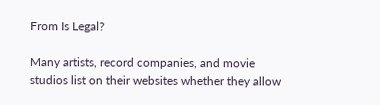From Is Legal?

Many artists, record companies, and movie studios list on their websites whether they allow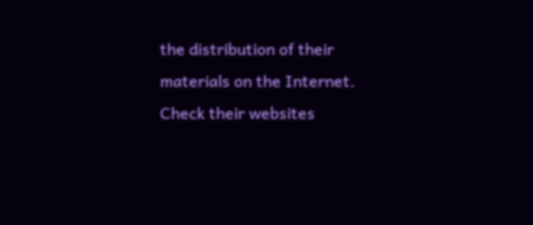the distribution of their materials on the Internet. Check their websites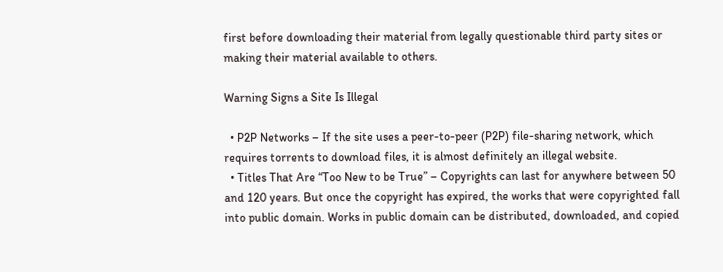first before downloading their material from legally questionable third party sites or making their material available to others.

Warning Signs a Site Is Illegal

  • P2P Networks – If the site uses a peer-to-peer (P2P) file-sharing network, which requires torrents to download files, it is almost definitely an illegal website.
  • Titles That Are “Too New to be True” – Copyrights can last for anywhere between 50 and 120 years. But once the copyright has expired, the works that were copyrighted fall into public domain. Works in public domain can be distributed, downloaded, and copied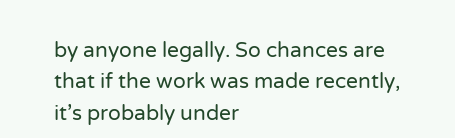by anyone legally. So chances are that if the work was made recently, it’s probably under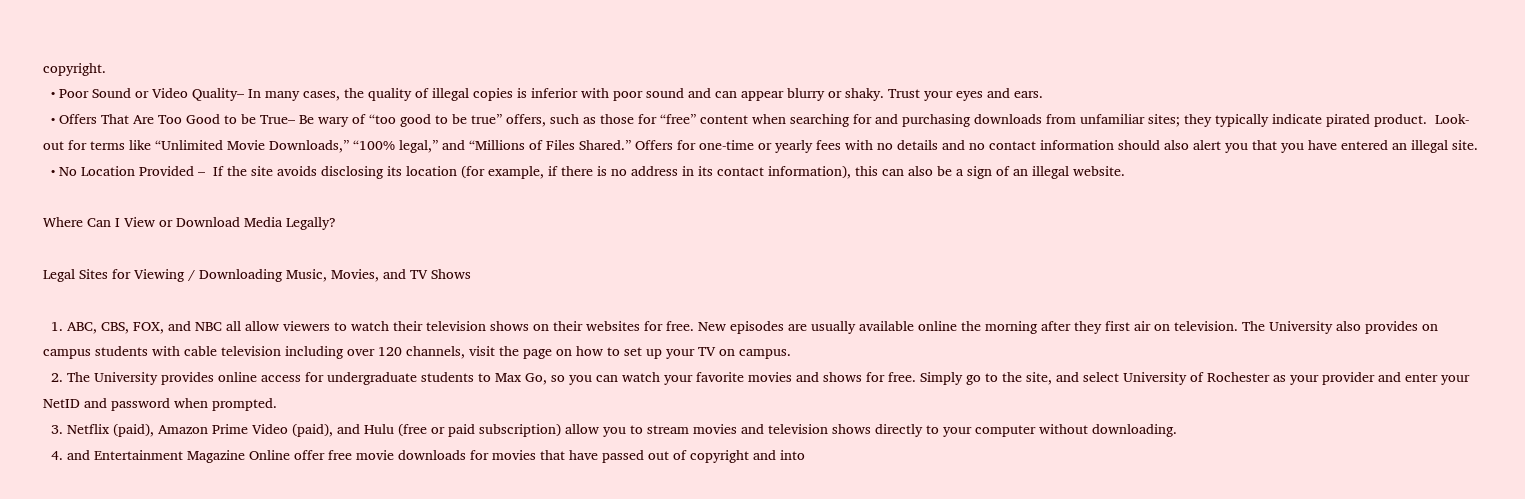copyright.
  • Poor Sound or Video Quality– In many cases, the quality of illegal copies is inferior with poor sound and can appear blurry or shaky. Trust your eyes and ears.
  • Offers That Are Too Good to be True– Be wary of “too good to be true” offers, such as those for “free” content when searching for and purchasing downloads from unfamiliar sites; they typically indicate pirated product.  Look-out for terms like “Unlimited Movie Downloads,” “100% legal,” and “Millions of Files Shared.” Offers for one-time or yearly fees with no details and no contact information should also alert you that you have entered an illegal site.
  • No Location Provided –  If the site avoids disclosing its location (for example, if there is no address in its contact information), this can also be a sign of an illegal website.

Where Can I View or Download Media Legally?

Legal Sites for Viewing / Downloading Music, Movies, and TV Shows

  1. ABC, CBS, FOX, and NBC all allow viewers to watch their television shows on their websites for free. New episodes are usually available online the morning after they first air on television. The University also provides on campus students with cable television including over 120 channels, visit the page on how to set up your TV on campus.
  2. The University provides online access for undergraduate students to Max Go, so you can watch your favorite movies and shows for free. Simply go to the site, and select University of Rochester as your provider and enter your NetID and password when prompted.
  3. Netflix (paid), Amazon Prime Video (paid), and Hulu (free or paid subscription) allow you to stream movies and television shows directly to your computer without downloading.
  4. and Entertainment Magazine Online offer free movie downloads for movies that have passed out of copyright and into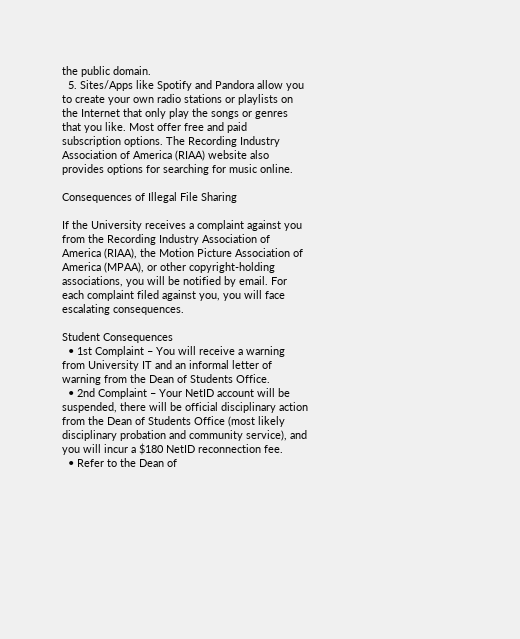the public domain.
  5. Sites/Apps like Spotify and Pandora allow you to create your own radio stations or playlists on the Internet that only play the songs or genres that you like. Most offer free and paid subscription options. The Recording Industry Association of America (RIAA) website also provides options for searching for music online.

Consequences of Illegal File Sharing

If the University receives a complaint against you from the Recording Industry Association of America (RIAA), the Motion Picture Association of America (MPAA), or other copyright-holding associations, you will be notified by email. For each complaint filed against you, you will face escalating consequences.

Student Consequences
  • 1st Complaint – You will receive a warning from University IT and an informal letter of warning from the Dean of Students Office.
  • 2nd Complaint – Your NetID account will be suspended, there will be official disciplinary action from the Dean of Students Office (most likely disciplinary probation and community service), and you will incur a $180 NetID reconnection fee.
  • Refer to the Dean of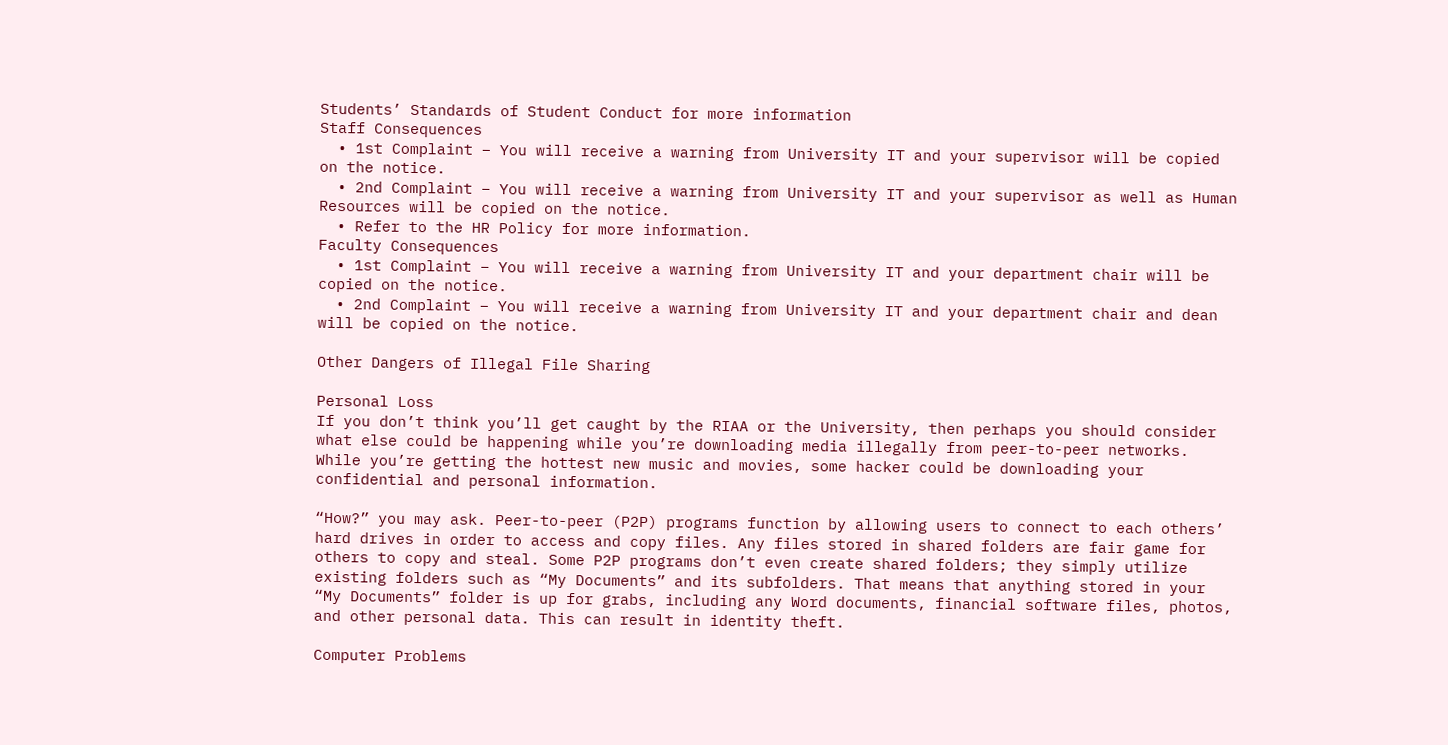Students’ Standards of Student Conduct for more information
Staff Consequences
  • 1st Complaint – You will receive a warning from University IT and your supervisor will be copied on the notice.
  • 2nd Complaint – You will receive a warning from University IT and your supervisor as well as Human Resources will be copied on the notice.
  • Refer to the HR Policy for more information.
Faculty Consequences
  • 1st Complaint – You will receive a warning from University IT and your department chair will be copied on the notice.
  • 2nd Complaint – You will receive a warning from University IT and your department chair and dean will be copied on the notice.

Other Dangers of Illegal File Sharing

Personal Loss
If you don’t think you’ll get caught by the RIAA or the University, then perhaps you should consider what else could be happening while you’re downloading media illegally from peer-to-peer networks. While you’re getting the hottest new music and movies, some hacker could be downloading your confidential and personal information.

“How?” you may ask. Peer-to-peer (P2P) programs function by allowing users to connect to each others’ hard drives in order to access and copy files. Any files stored in shared folders are fair game for others to copy and steal. Some P2P programs don’t even create shared folders; they simply utilize existing folders such as “My Documents” and its subfolders. That means that anything stored in your “My Documents” folder is up for grabs, including any Word documents, financial software files, photos, and other personal data. This can result in identity theft.

Computer Problems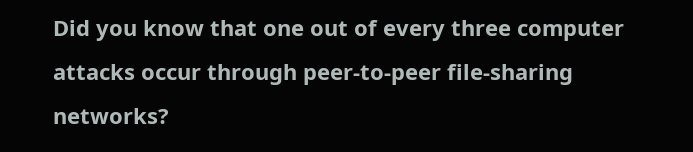Did you know that one out of every three computer attacks occur through peer-to-peer file-sharing networks?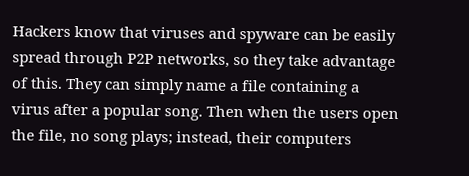Hackers know that viruses and spyware can be easily spread through P2P networks, so they take advantage of this. They can simply name a file containing a virus after a popular song. Then when the users open the file, no song plays; instead, their computers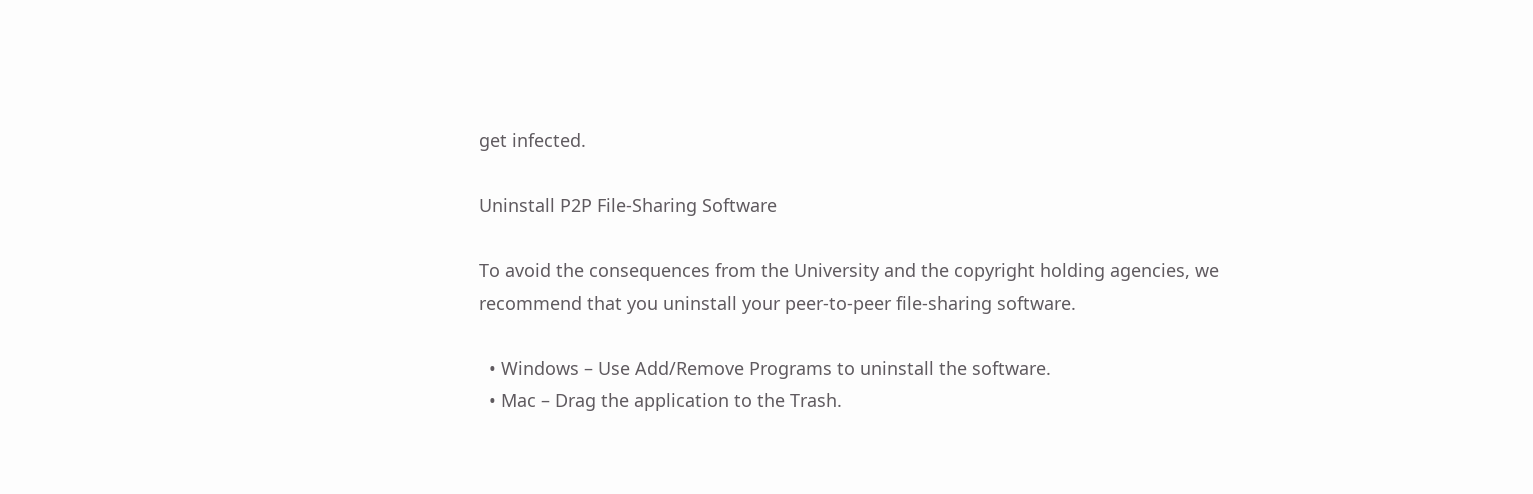get infected.

Uninstall P2P File-Sharing Software

To avoid the consequences from the University and the copyright holding agencies, we recommend that you uninstall your peer-to-peer file-sharing software.

  • Windows – Use Add/Remove Programs to uninstall the software.
  • Mac – Drag the application to the Trash.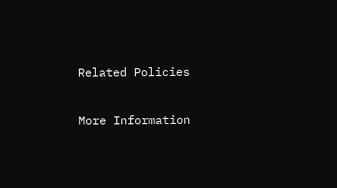Related Policies

More Information